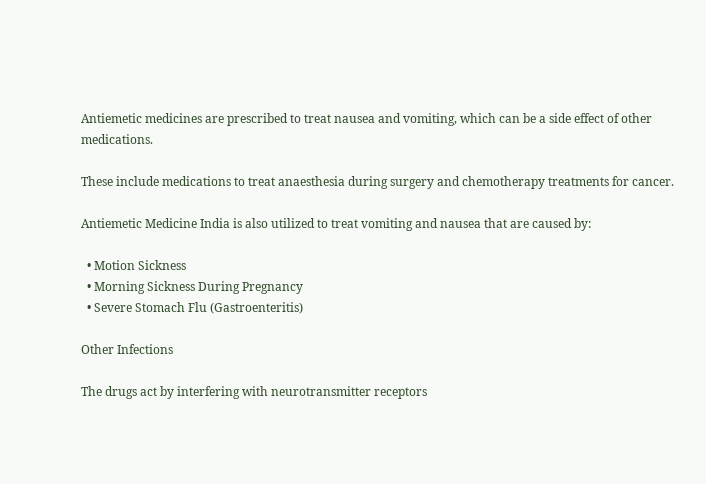Antiemetic medicines are prescribed to treat nausea and vomiting, which can be a side effect of other medications.

These include medications to treat anaesthesia during surgery and chemotherapy treatments for cancer.

Antiemetic Medicine India is also utilized to treat vomiting and nausea that are caused by:

  • Motion Sickness
  • Morning Sickness During Pregnancy
  • Severe Stomach Flu (Gastroenteritis)

Other Infections

The drugs act by interfering with neurotransmitter receptors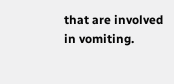that are involved in vomiting.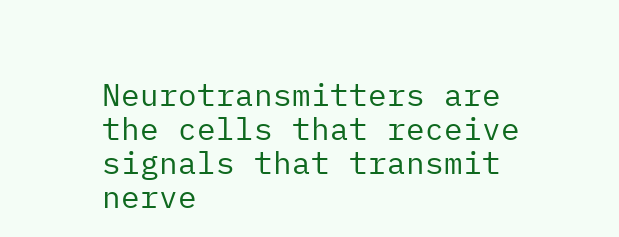Neurotransmitters are the cells that receive signals that transmit nerve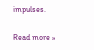impulses.

Read more »